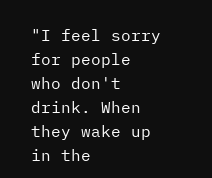"I feel sorry for people who don't drink. When they wake up in the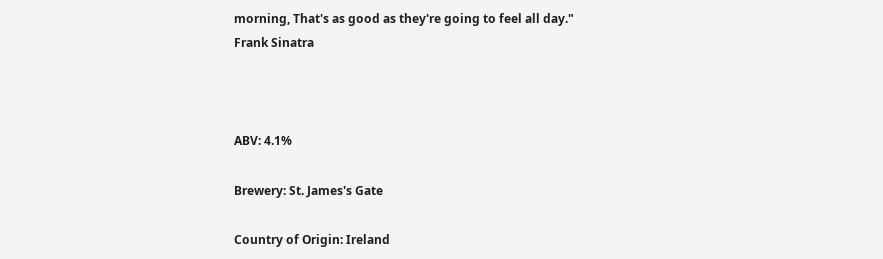morning, That's as good as they're going to feel all day."
Frank Sinatra



ABV: 4.1%

Brewery: St. James's Gate

Country of Origin: Ireland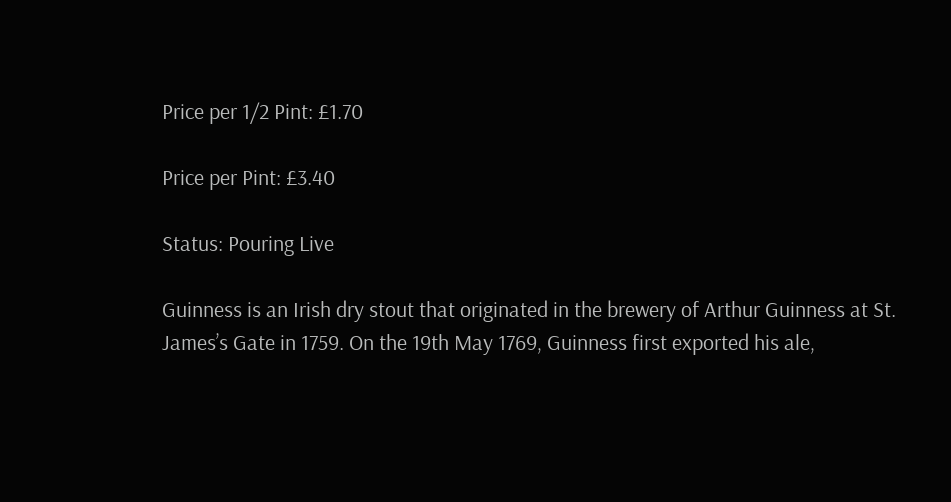Price per 1/2 Pint: £1.70

Price per Pint: £3.40

Status: Pouring Live

Guinness is an Irish dry stout that originated in the brewery of Arthur Guinness at St. James’s Gate in 1759. On the 19th May 1769, Guinness first exported his ale,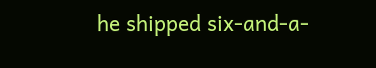he shipped six-and-a-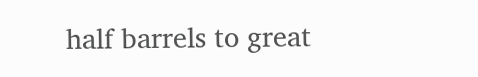half barrels to great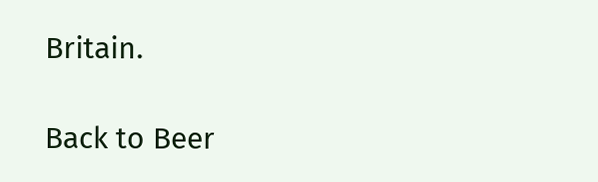Britain.

Back to Beer